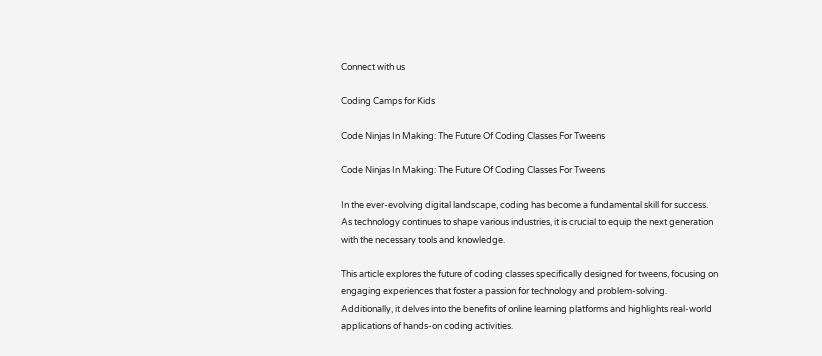Connect with us

Coding Camps for Kids

Code Ninjas In Making: The Future Of Coding Classes For Tweens

Code Ninjas In Making: The Future Of Coding Classes For Tweens

In the ever-evolving digital landscape, coding has become a fundamental skill for success. As technology continues to shape various industries, it is crucial to equip the next generation with the necessary tools and knowledge.

This article explores the future of coding classes specifically designed for tweens, focusing on engaging experiences that foster a passion for technology and problem-solving. Additionally, it delves into the benefits of online learning platforms and highlights real-world applications of hands-on coding activities.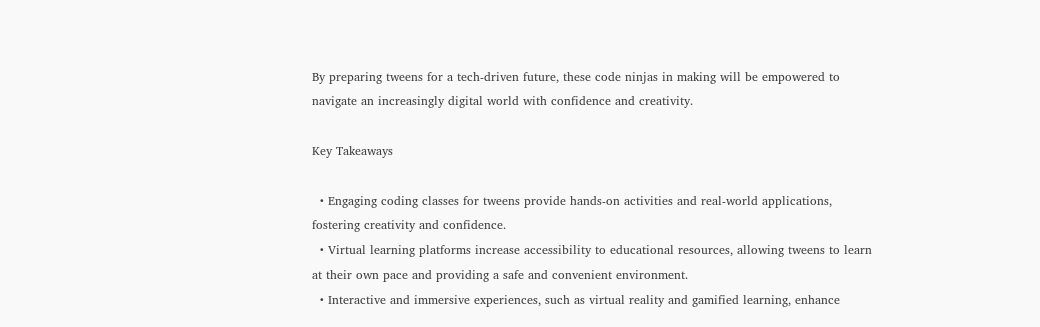By preparing tweens for a tech-driven future, these code ninjas in making will be empowered to navigate an increasingly digital world with confidence and creativity.

Key Takeaways

  • Engaging coding classes for tweens provide hands-on activities and real-world applications, fostering creativity and confidence.
  • Virtual learning platforms increase accessibility to educational resources, allowing tweens to learn at their own pace and providing a safe and convenient environment.
  • Interactive and immersive experiences, such as virtual reality and gamified learning, enhance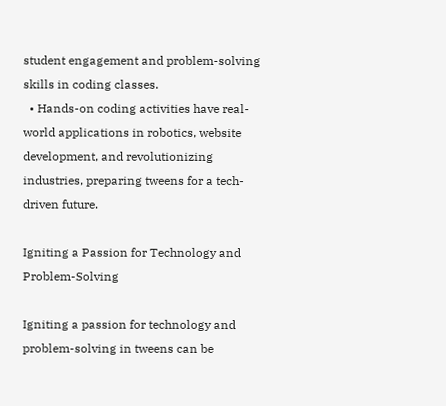student engagement and problem-solving skills in coding classes.
  • Hands-on coding activities have real-world applications in robotics, website development, and revolutionizing industries, preparing tweens for a tech-driven future.

Igniting a Passion for Technology and Problem-Solving

Igniting a passion for technology and problem-solving in tweens can be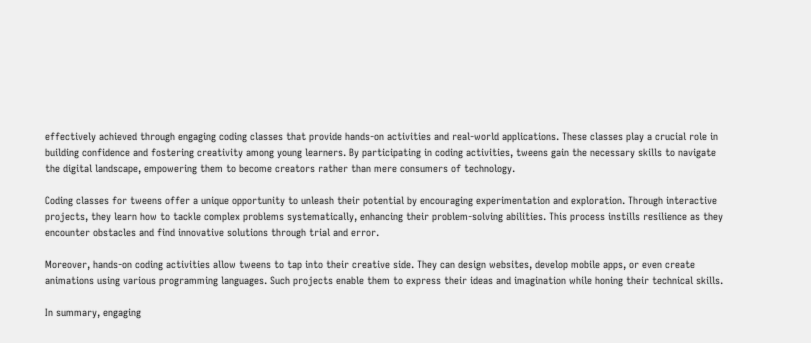effectively achieved through engaging coding classes that provide hands-on activities and real-world applications. These classes play a crucial role in building confidence and fostering creativity among young learners. By participating in coding activities, tweens gain the necessary skills to navigate the digital landscape, empowering them to become creators rather than mere consumers of technology.

Coding classes for tweens offer a unique opportunity to unleash their potential by encouraging experimentation and exploration. Through interactive projects, they learn how to tackle complex problems systematically, enhancing their problem-solving abilities. This process instills resilience as they encounter obstacles and find innovative solutions through trial and error.

Moreover, hands-on coding activities allow tweens to tap into their creative side. They can design websites, develop mobile apps, or even create animations using various programming languages. Such projects enable them to express their ideas and imagination while honing their technical skills.

In summary, engaging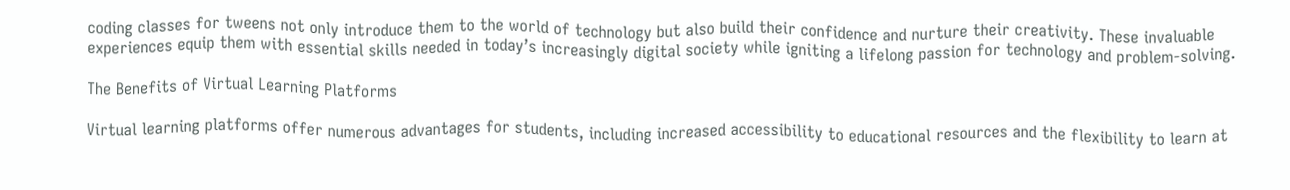coding classes for tweens not only introduce them to the world of technology but also build their confidence and nurture their creativity. These invaluable experiences equip them with essential skills needed in today’s increasingly digital society while igniting a lifelong passion for technology and problem-solving.

The Benefits of Virtual Learning Platforms

Virtual learning platforms offer numerous advantages for students, including increased accessibility to educational resources and the flexibility to learn at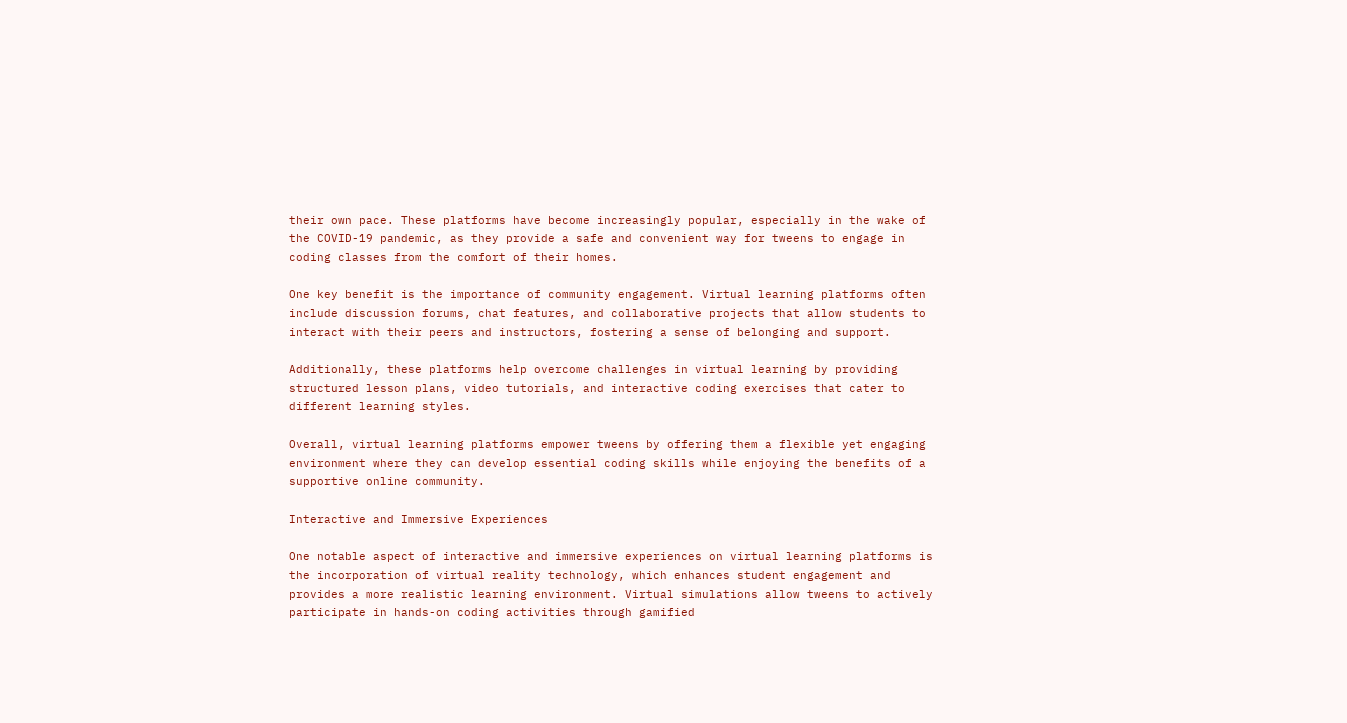their own pace. These platforms have become increasingly popular, especially in the wake of the COVID-19 pandemic, as they provide a safe and convenient way for tweens to engage in coding classes from the comfort of their homes.

One key benefit is the importance of community engagement. Virtual learning platforms often include discussion forums, chat features, and collaborative projects that allow students to interact with their peers and instructors, fostering a sense of belonging and support.

Additionally, these platforms help overcome challenges in virtual learning by providing structured lesson plans, video tutorials, and interactive coding exercises that cater to different learning styles.

Overall, virtual learning platforms empower tweens by offering them a flexible yet engaging environment where they can develop essential coding skills while enjoying the benefits of a supportive online community.

Interactive and Immersive Experiences

One notable aspect of interactive and immersive experiences on virtual learning platforms is the incorporation of virtual reality technology, which enhances student engagement and provides a more realistic learning environment. Virtual simulations allow tweens to actively participate in hands-on coding activities through gamified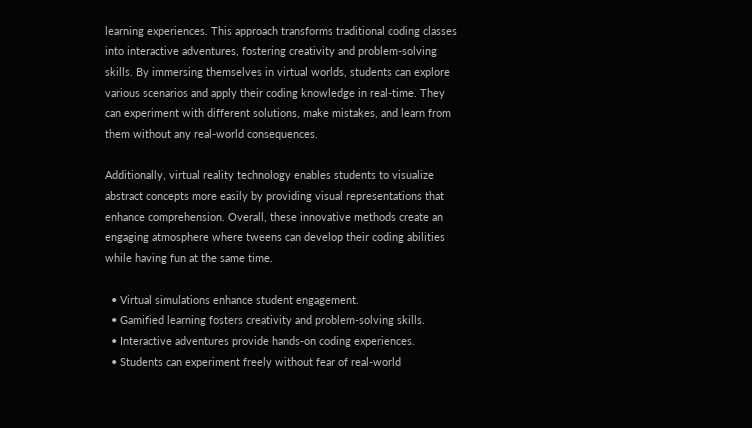learning experiences. This approach transforms traditional coding classes into interactive adventures, fostering creativity and problem-solving skills. By immersing themselves in virtual worlds, students can explore various scenarios and apply their coding knowledge in real-time. They can experiment with different solutions, make mistakes, and learn from them without any real-world consequences.

Additionally, virtual reality technology enables students to visualize abstract concepts more easily by providing visual representations that enhance comprehension. Overall, these innovative methods create an engaging atmosphere where tweens can develop their coding abilities while having fun at the same time.

  • Virtual simulations enhance student engagement.
  • Gamified learning fosters creativity and problem-solving skills.
  • Interactive adventures provide hands-on coding experiences.
  • Students can experiment freely without fear of real-world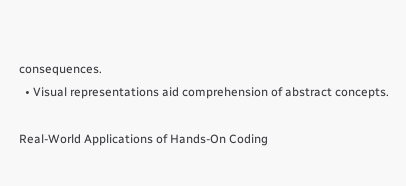consequences.
  • Visual representations aid comprehension of abstract concepts.

Real-World Applications of Hands-On Coding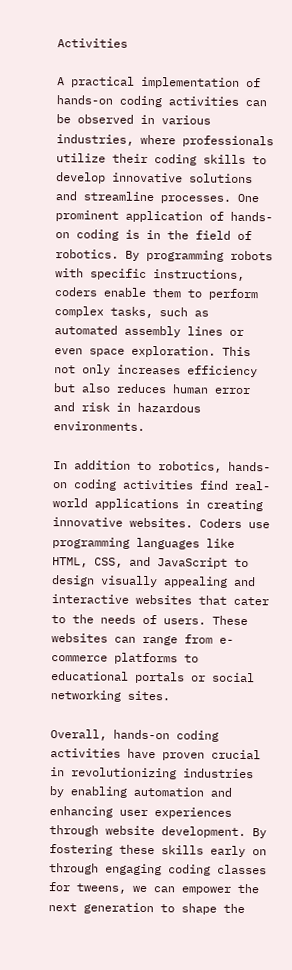Activities

A practical implementation of hands-on coding activities can be observed in various industries, where professionals utilize their coding skills to develop innovative solutions and streamline processes. One prominent application of hands-on coding is in the field of robotics. By programming robots with specific instructions, coders enable them to perform complex tasks, such as automated assembly lines or even space exploration. This not only increases efficiency but also reduces human error and risk in hazardous environments.

In addition to robotics, hands-on coding activities find real-world applications in creating innovative websites. Coders use programming languages like HTML, CSS, and JavaScript to design visually appealing and interactive websites that cater to the needs of users. These websites can range from e-commerce platforms to educational portals or social networking sites.

Overall, hands-on coding activities have proven crucial in revolutionizing industries by enabling automation and enhancing user experiences through website development. By fostering these skills early on through engaging coding classes for tweens, we can empower the next generation to shape the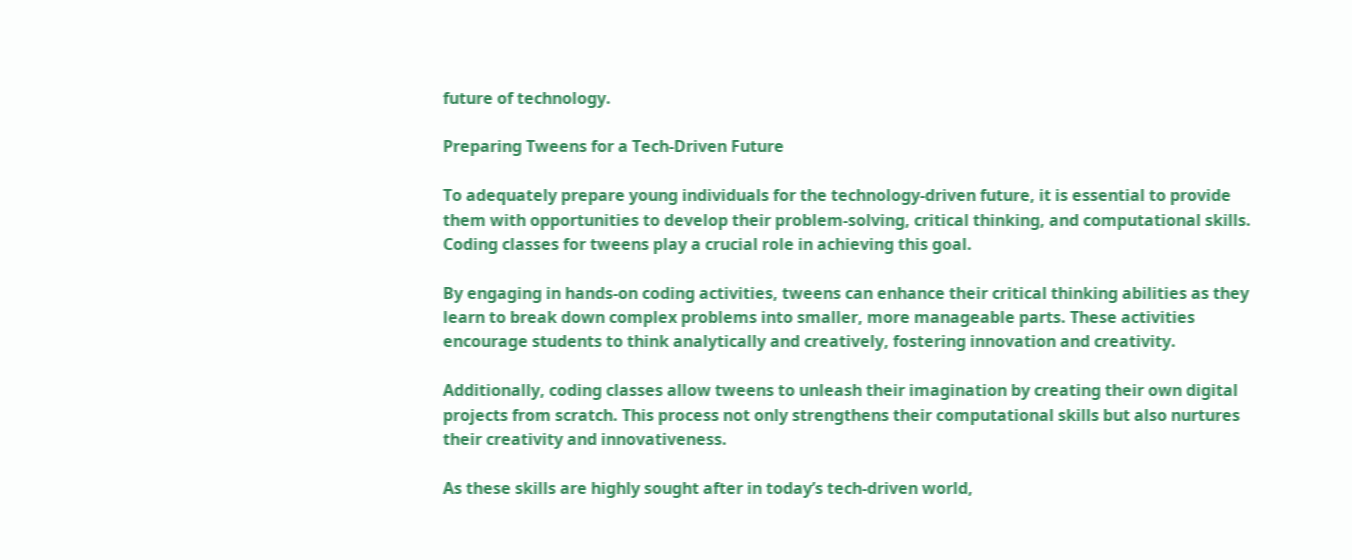future of technology.

Preparing Tweens for a Tech-Driven Future

To adequately prepare young individuals for the technology-driven future, it is essential to provide them with opportunities to develop their problem-solving, critical thinking, and computational skills. Coding classes for tweens play a crucial role in achieving this goal.

By engaging in hands-on coding activities, tweens can enhance their critical thinking abilities as they learn to break down complex problems into smaller, more manageable parts. These activities encourage students to think analytically and creatively, fostering innovation and creativity.

Additionally, coding classes allow tweens to unleash their imagination by creating their own digital projects from scratch. This process not only strengthens their computational skills but also nurtures their creativity and innovativeness.

As these skills are highly sought after in today’s tech-driven world,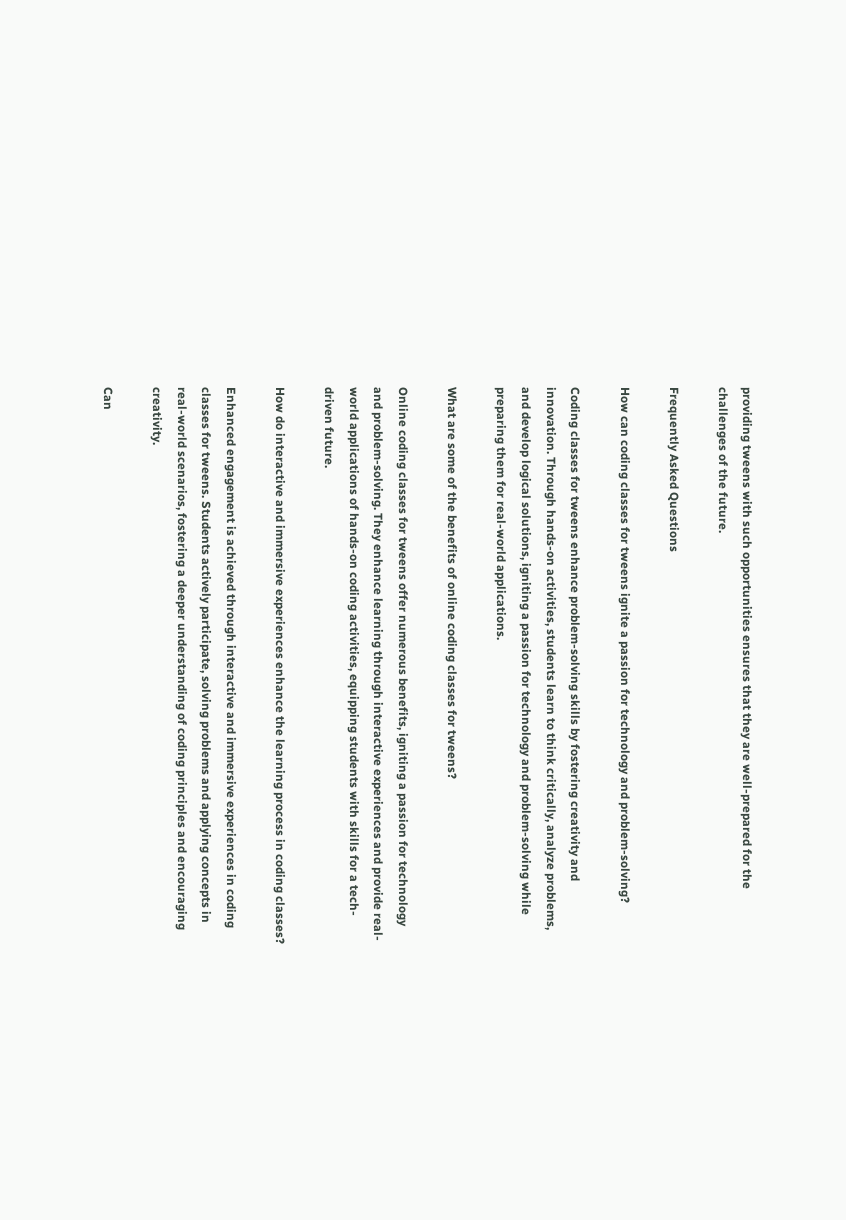providing tweens with such opportunities ensures that they are well-prepared for the challenges of the future.

Frequently Asked Questions

How can coding classes for tweens ignite a passion for technology and problem-solving?

Coding classes for tweens enhance problem-solving skills by fostering creativity and innovation. Through hands-on activities, students learn to think critically, analyze problems, and develop logical solutions, igniting a passion for technology and problem-solving while preparing them for real-world applications.

What are some of the benefits of online coding classes for tweens?

Online coding classes for tweens offer numerous benefits, igniting a passion for technology and problem-solving. They enhance learning through interactive experiences and provide real-world applications of hands-on coding activities, equipping students with skills for a tech-driven future.

How do interactive and immersive experiences enhance the learning process in coding classes?

Enhanced engagement is achieved through interactive and immersive experiences in coding classes for tweens. Students actively participate, solving problems and applying concepts in real-world scenarios, fostering a deeper understanding of coding principles and encouraging creativity.

Can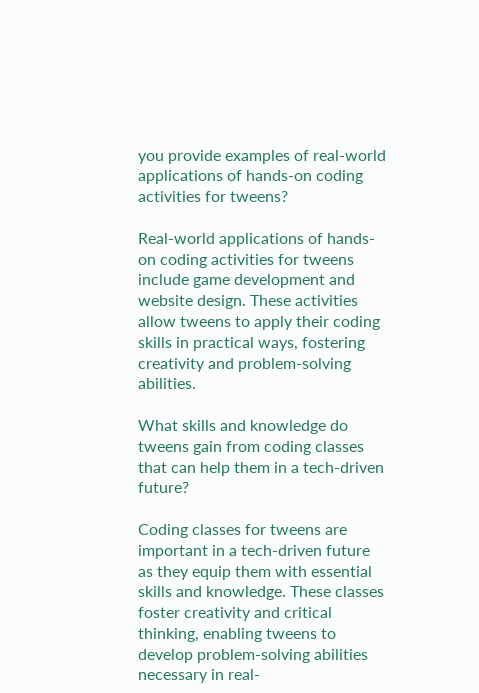you provide examples of real-world applications of hands-on coding activities for tweens?

Real-world applications of hands-on coding activities for tweens include game development and website design. These activities allow tweens to apply their coding skills in practical ways, fostering creativity and problem-solving abilities.

What skills and knowledge do tweens gain from coding classes that can help them in a tech-driven future?

Coding classes for tweens are important in a tech-driven future as they equip them with essential skills and knowledge. These classes foster creativity and critical thinking, enabling tweens to develop problem-solving abilities necessary in real-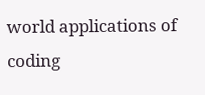world applications of coding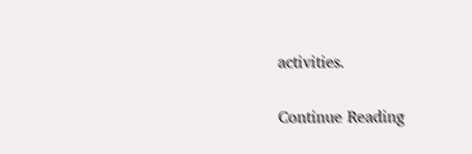activities.

Continue Reading